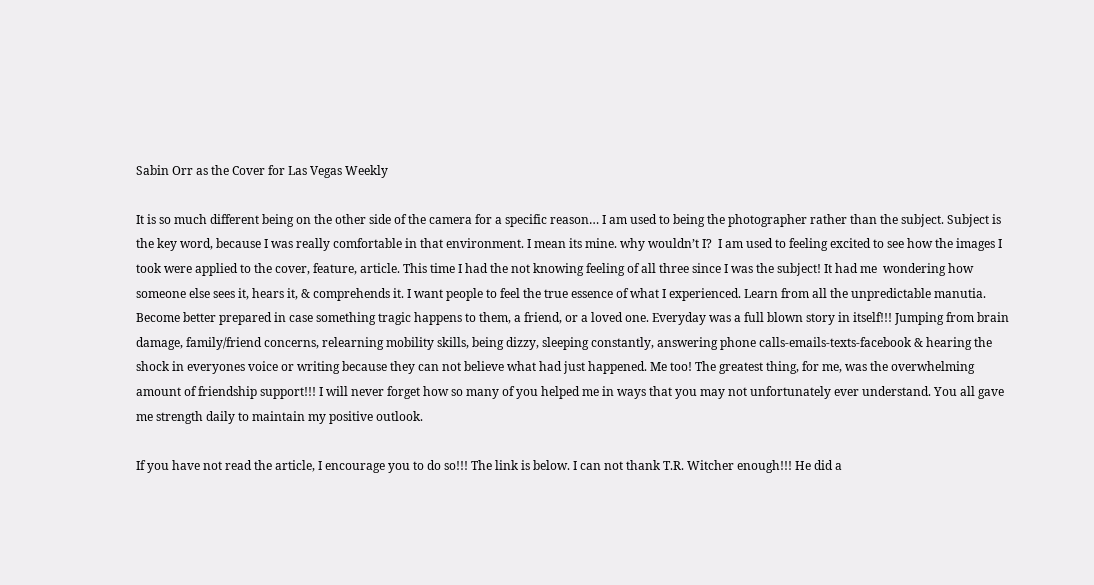Sabin Orr as the Cover for Las Vegas Weekly

It is so much different being on the other side of the camera for a specific reason… I am used to being the photographer rather than the subject. Subject is the key word, because I was really comfortable in that environment. I mean its mine. why wouldn’t I?  I am used to feeling excited to see how the images I took were applied to the cover, feature, article. This time I had the not knowing feeling of all three since I was the subject! It had me  wondering how someone else sees it, hears it, & comprehends it. I want people to feel the true essence of what I experienced. Learn from all the unpredictable manutia. Become better prepared in case something tragic happens to them, a friend, or a loved one. Everyday was a full blown story in itself!!! Jumping from brain damage, family/friend concerns, relearning mobility skills, being dizzy, sleeping constantly, answering phone calls-emails-texts-facebook & hearing the shock in everyones voice or writing because they can not believe what had just happened. Me too! The greatest thing, for me, was the overwhelming amount of friendship support!!! I will never forget how so many of you helped me in ways that you may not unfortunately ever understand. You all gave me strength daily to maintain my positive outlook.

If you have not read the article, I encourage you to do so!!! The link is below. I can not thank T.R. Witcher enough!!! He did a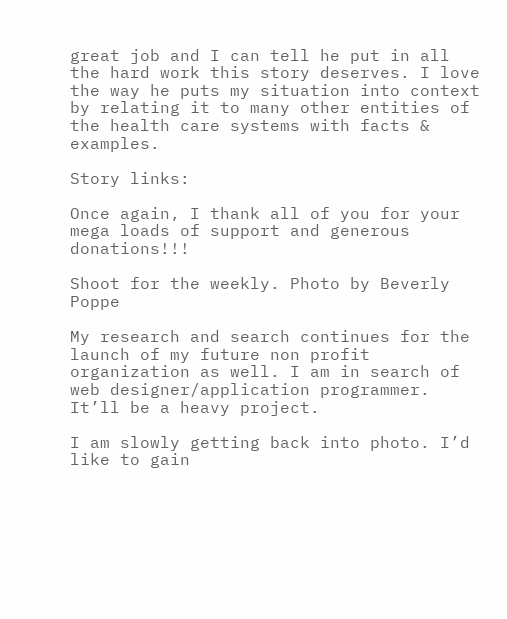great job and I can tell he put in all the hard work this story deserves. I love the way he puts my situation into context by relating it to many other entities of the health care systems with facts & examples.

Story links:

Once again, I thank all of you for your mega loads of support and generous donations!!!

Shoot for the weekly. Photo by Beverly Poppe

My research and search continues for the launch of my future non profit organization as well. I am in search of web designer/application programmer. It’ll be a heavy project.

I am slowly getting back into photo. I’d like to gain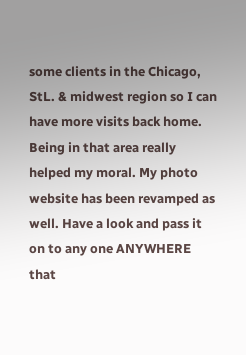some clients in the Chicago, StL. & midwest region so I can have more visits back home. Being in that area really helped my moral. My photo website has been revamped as well. Have a look and pass it on to any one ANYWHERE that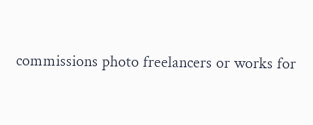commissions photo freelancers or works for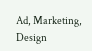Ad, Marketing, Design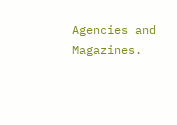Agencies and Magazines.